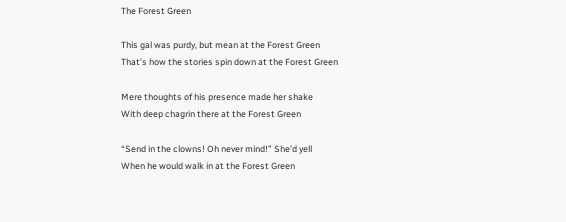The Forest Green

This gal was purdy, but mean at the Forest Green
That’s how the stories spin down at the Forest Green

Mere thoughts of his presence made her shake
With deep chagrin there at the Forest Green

“Send in the clowns! Oh never mind!” She’d yell
When he would walk in at the Forest Green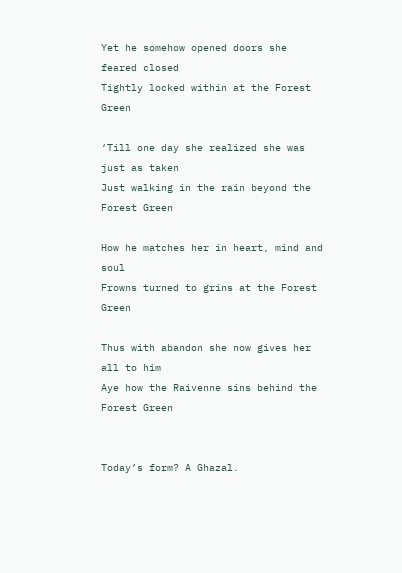Yet he somehow opened doors she feared closed
Tightly locked within at the Forest Green

‘Till one day she realized she was just as taken
Just walking in the rain beyond the Forest Green

How he matches her in heart, mind and soul
Frowns turned to grins at the Forest Green

Thus with abandon she now gives her all to him
Aye how the Raivenne sins behind the Forest Green


Today’s form? A Ghazal.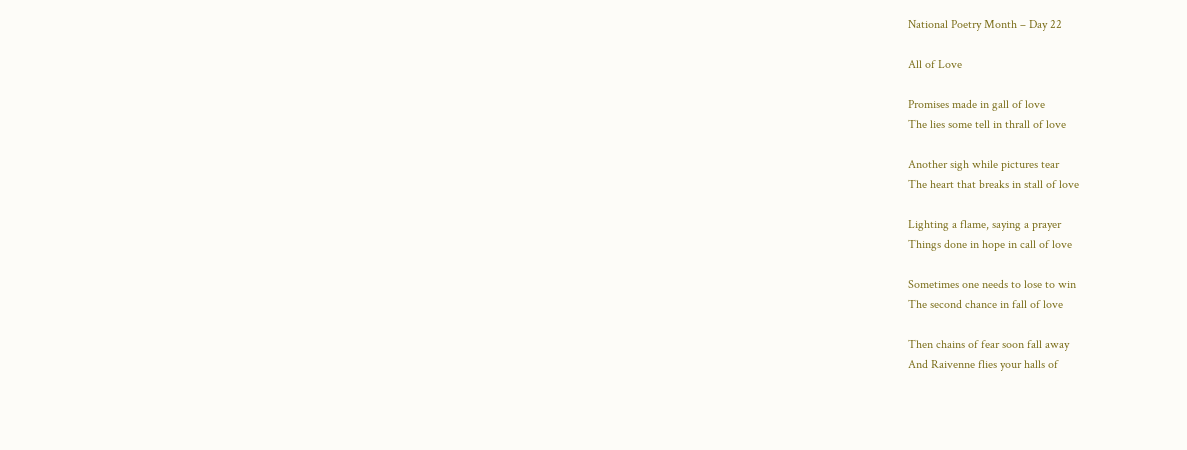National Poetry Month – Day 22

All of Love

Promises made in gall of love
The lies some tell in thrall of love

Another sigh while pictures tear
The heart that breaks in stall of love

Lighting a flame, saying a prayer
Things done in hope in call of love

Sometimes one needs to lose to win
The second chance in fall of love

Then chains of fear soon fall away
And Raivenne flies your halls of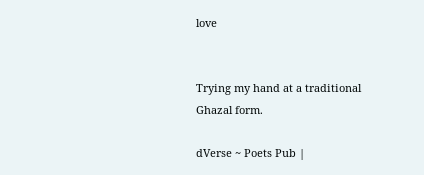love


Trying my hand at a traditional Ghazal form.

dVerse ~ Poets Pub |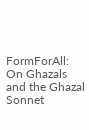FormForAll: On Ghazals and the Ghazal Sonnet